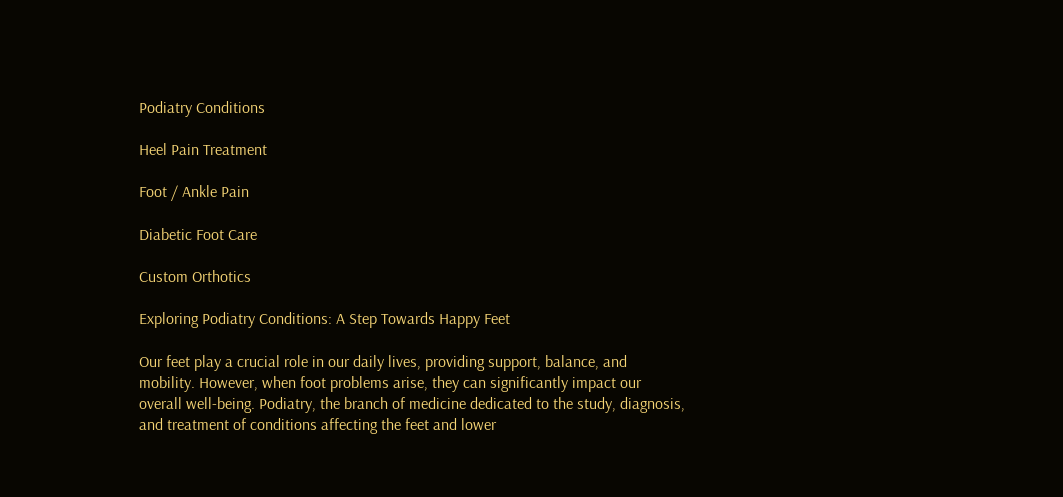Podiatry Conditions

Heel Pain Treatment

Foot / Ankle Pain

Diabetic Foot Care

Custom Orthotics

Exploring Podiatry Conditions: A Step Towards Happy Feet

Our feet play a crucial role in our daily lives, providing support, balance, and mobility. However, when foot problems arise, they can significantly impact our overall well-being. Podiatry, the branch of medicine dedicated to the study, diagnosis, and treatment of conditions affecting the feet and lower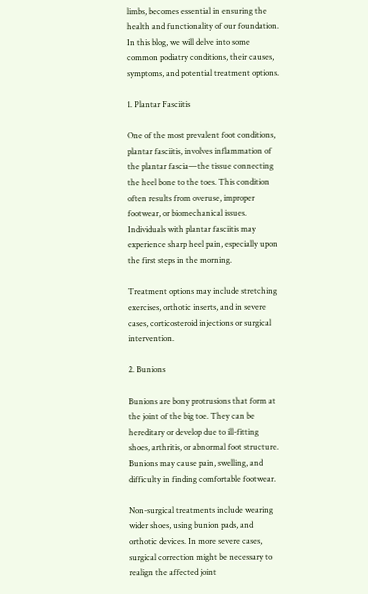limbs, becomes essential in ensuring the health and functionality of our foundation. In this blog, we will delve into some common podiatry conditions, their causes, symptoms, and potential treatment options.

1. Plantar Fasciitis

One of the most prevalent foot conditions, plantar fasciitis, involves inflammation of the plantar fascia—the tissue connecting the heel bone to the toes. This condition often results from overuse, improper footwear, or biomechanical issues. Individuals with plantar fasciitis may experience sharp heel pain, especially upon the first steps in the morning.

Treatment options may include stretching exercises, orthotic inserts, and in severe cases, corticosteroid injections or surgical intervention.

2. Bunions

Bunions are bony protrusions that form at the joint of the big toe. They can be hereditary or develop due to ill-fitting shoes, arthritis, or abnormal foot structure. Bunions may cause pain, swelling, and difficulty in finding comfortable footwear.

Non-surgical treatments include wearing wider shoes, using bunion pads, and orthotic devices. In more severe cases, surgical correction might be necessary to realign the affected joint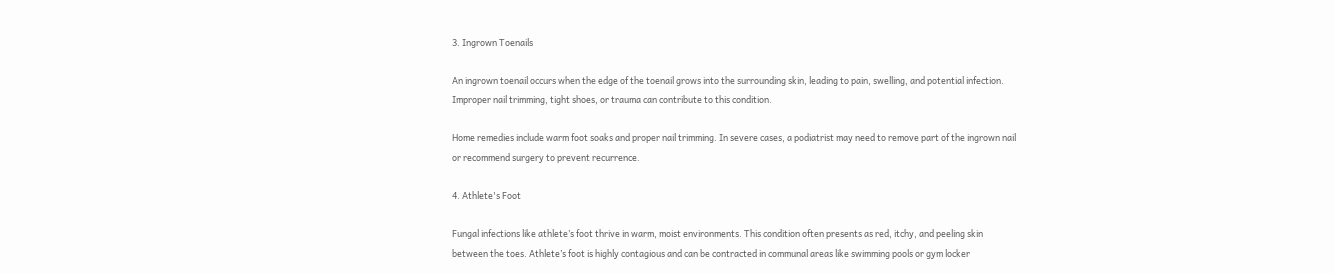3. Ingrown Toenails

An ingrown toenail occurs when the edge of the toenail grows into the surrounding skin, leading to pain, swelling, and potential infection. Improper nail trimming, tight shoes, or trauma can contribute to this condition.

Home remedies include warm foot soaks and proper nail trimming. In severe cases, a podiatrist may need to remove part of the ingrown nail or recommend surgery to prevent recurrence.

4. Athlete's Foot

Fungal infections like athlete’s foot thrive in warm, moist environments. This condition often presents as red, itchy, and peeling skin between the toes. Athlete’s foot is highly contagious and can be contracted in communal areas like swimming pools or gym locker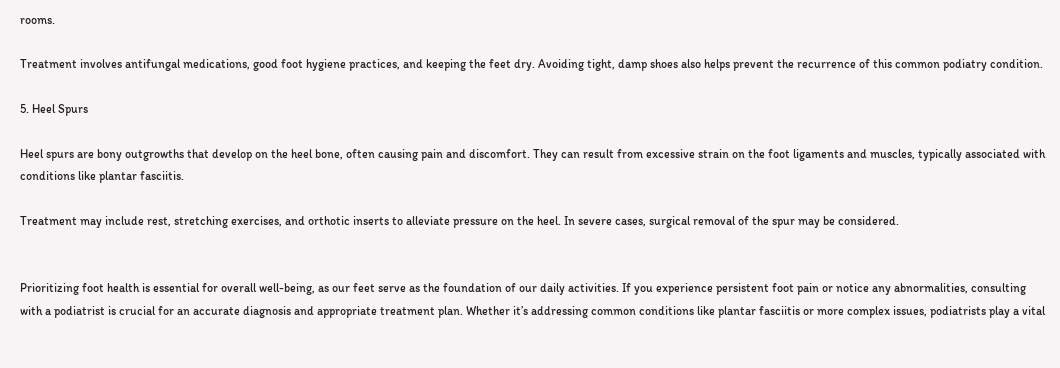rooms.

Treatment involves antifungal medications, good foot hygiene practices, and keeping the feet dry. Avoiding tight, damp shoes also helps prevent the recurrence of this common podiatry condition.

5. Heel Spurs

Heel spurs are bony outgrowths that develop on the heel bone, often causing pain and discomfort. They can result from excessive strain on the foot ligaments and muscles, typically associated with conditions like plantar fasciitis.

Treatment may include rest, stretching exercises, and orthotic inserts to alleviate pressure on the heel. In severe cases, surgical removal of the spur may be considered.


Prioritizing foot health is essential for overall well-being, as our feet serve as the foundation of our daily activities. If you experience persistent foot pain or notice any abnormalities, consulting with a podiatrist is crucial for an accurate diagnosis and appropriate treatment plan. Whether it’s addressing common conditions like plantar fasciitis or more complex issues, podiatrists play a vital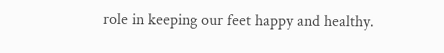role in keeping our feet happy and healthy.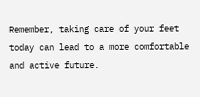Remember, taking care of your feet today can lead to a more comfortable and active future.